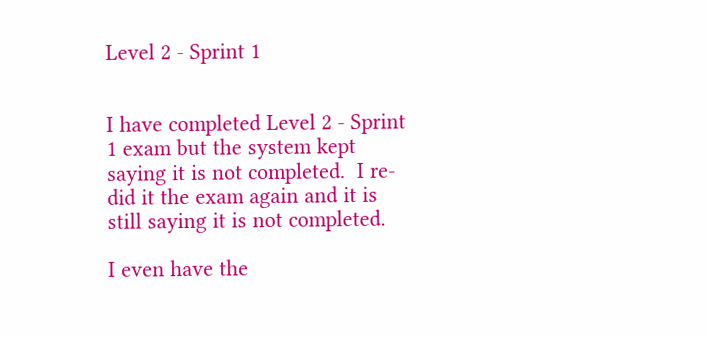Level 2 - Sprint 1


I have completed Level 2 - Sprint 1 exam but the system kept saying it is not completed.  I re-did it the exam again and it is still saying it is not completed.

I even have the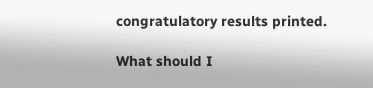congratulatory results printed.

What should I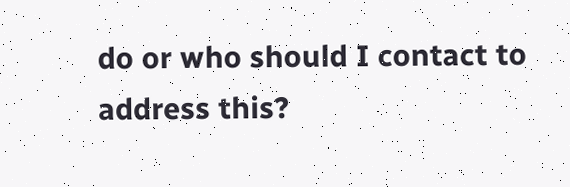do or who should I contact to address this?